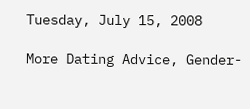Tuesday, July 15, 2008

More Dating Advice, Gender-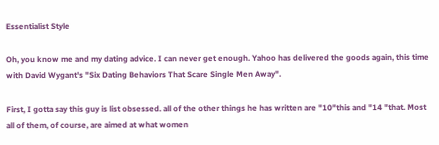Essentialist Style

Oh, you know me and my dating advice. I can never get enough. Yahoo has delivered the goods again, this time with David Wygant's "Six Dating Behaviors That Scare Single Men Away".

First, I gotta say this guy is list obsessed. all of the other things he has written are "10"this and "14 "that. Most all of them, of course, are aimed at what women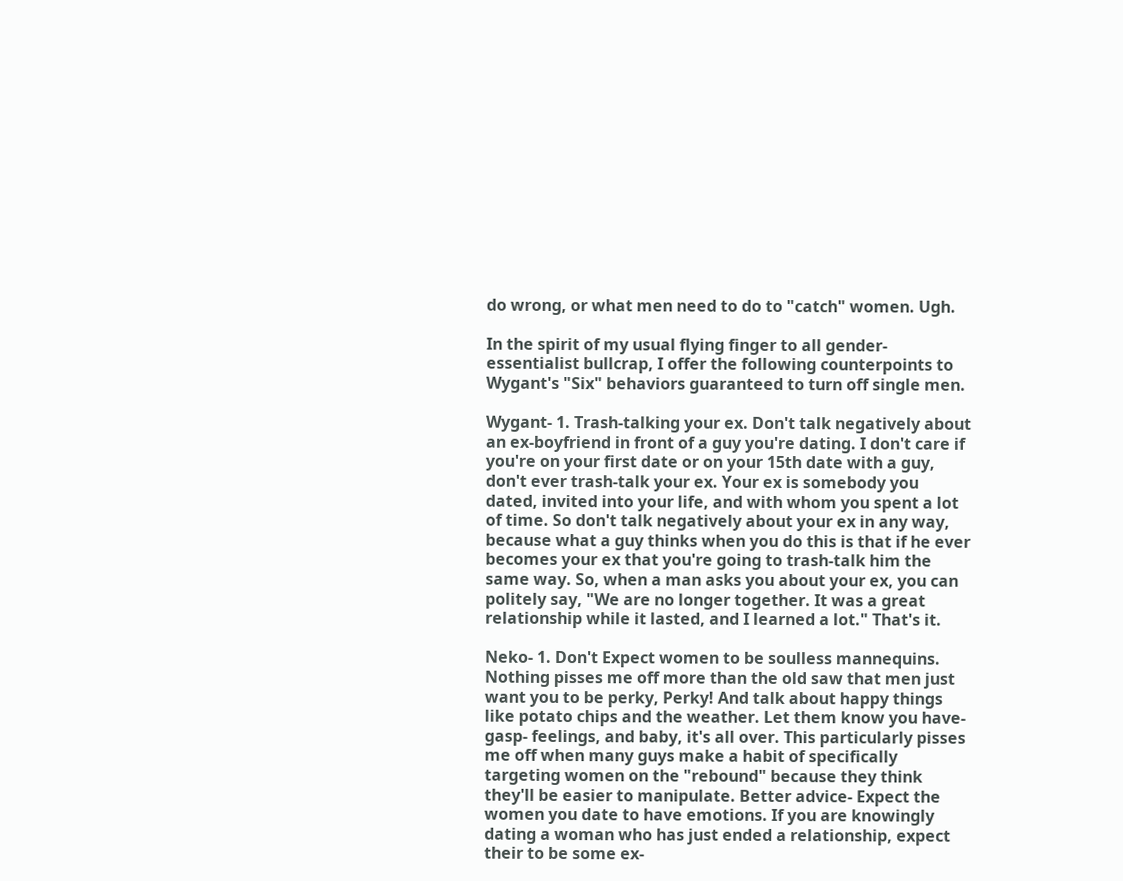do wrong, or what men need to do to "catch" women. Ugh.

In the spirit of my usual flying finger to all gender-essentialist bullcrap, I offer the following counterpoints to Wygant's "Six" behaviors guaranteed to turn off single men.

Wygant- 1. Trash-talking your ex. Don't talk negatively about an ex-boyfriend in front of a guy you're dating. I don't care if you're on your first date or on your 15th date with a guy, don't ever trash-talk your ex. Your ex is somebody you dated, invited into your life, and with whom you spent a lot of time. So don't talk negatively about your ex in any way, because what a guy thinks when you do this is that if he ever becomes your ex that you're going to trash-talk him the same way. So, when a man asks you about your ex, you can politely say, "We are no longer together. It was a great relationship while it lasted, and I learned a lot." That's it.

Neko- 1. Don't Expect women to be soulless mannequins. Nothing pisses me off more than the old saw that men just want you to be perky, Perky! And talk about happy things like potato chips and the weather. Let them know you have-gasp- feelings, and baby, it's all over. This particularly pisses me off when many guys make a habit of specifically targeting women on the "rebound" because they think they'll be easier to manipulate. Better advice- Expect the women you date to have emotions. If you are knowingly dating a woman who has just ended a relationship, expect their to be some ex-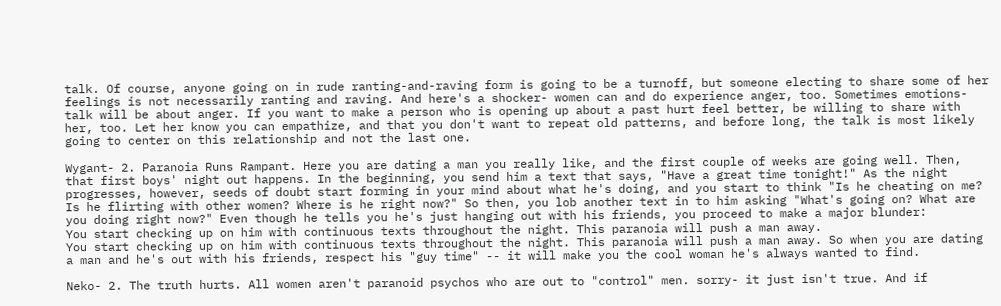talk. Of course, anyone going on in rude ranting-and-raving form is going to be a turnoff, but someone electing to share some of her feelings is not necessarily ranting and raving. And here's a shocker- women can and do experience anger, too. Sometimes emotions-talk will be about anger. If you want to make a person who is opening up about a past hurt feel better, be willing to share with her, too. Let her know you can empathize, and that you don't want to repeat old patterns, and before long, the talk is most likely going to center on this relationship and not the last one.

Wygant- 2. Paranoia Runs Rampant. Here you are dating a man you really like, and the first couple of weeks are going well. Then, that first boys' night out happens. In the beginning, you send him a text that says, "Have a great time tonight!" As the night progresses, however, seeds of doubt start forming in your mind about what he's doing, and you start to think "Is he cheating on me? Is he flirting with other women? Where is he right now?" So then, you lob another text in to him asking "What's going on? What are you doing right now?" Even though he tells you he's just hanging out with his friends, you proceed to make a major blunder:
You start checking up on him with continuous texts throughout the night. This paranoia will push a man away.
You start checking up on him with continuous texts throughout the night. This paranoia will push a man away. So when you are dating a man and he's out with his friends, respect his "guy time" -- it will make you the cool woman he's always wanted to find.

Neko- 2. The truth hurts. All women aren't paranoid psychos who are out to "control" men. sorry- it just isn't true. And if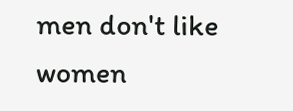men don't like women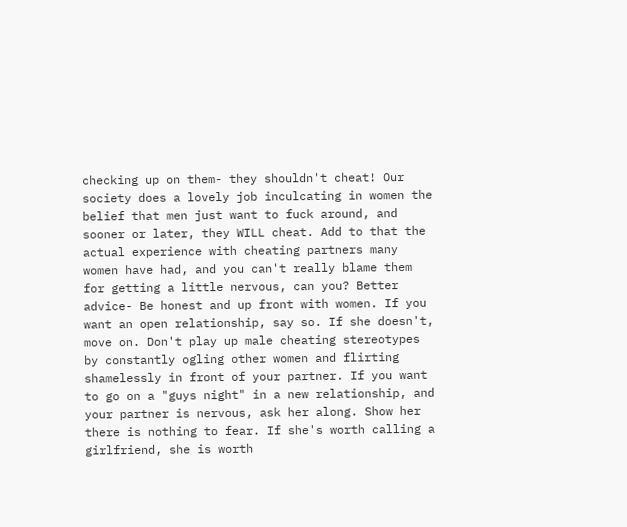checking up on them- they shouldn't cheat! Our society does a lovely job inculcating in women the belief that men just want to fuck around, and sooner or later, they WILL cheat. Add to that the actual experience with cheating partners many women have had, and you can't really blame them for getting a little nervous, can you? Better advice- Be honest and up front with women. If you want an open relationship, say so. If she doesn't, move on. Don't play up male cheating stereotypes by constantly ogling other women and flirting shamelessly in front of your partner. If you want to go on a "guys night" in a new relationship, and your partner is nervous, ask her along. Show her there is nothing to fear. If she's worth calling a girlfriend, she is worth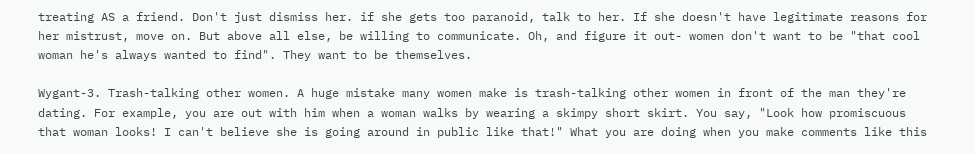treating AS a friend. Don't just dismiss her. if she gets too paranoid, talk to her. If she doesn't have legitimate reasons for her mistrust, move on. But above all else, be willing to communicate. Oh, and figure it out- women don't want to be "that cool woman he's always wanted to find". They want to be themselves.

Wygant-3. Trash-talking other women. A huge mistake many women make is trash-talking other women in front of the man they're dating. For example, you are out with him when a woman walks by wearing a skimpy short skirt. You say, "Look how promiscuous that woman looks! I can't believe she is going around in public like that!" What you are doing when you make comments like this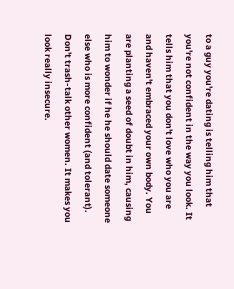to a guy you're dating is telling him that you're not confident in the way you look. It tells him that you don't love who you are and haven't embraced your own body. You are planting a seed of doubt in him, causing him to wonder if he he should date someone else who is more confident (and tolerant). Don't trash-talk other women. It makes you look really insecure.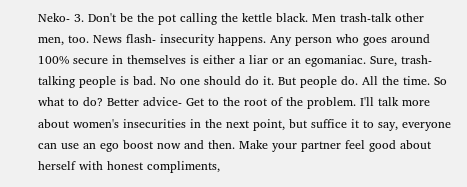Neko- 3. Don't be the pot calling the kettle black. Men trash-talk other men, too. News flash- insecurity happens. Any person who goes around 100% secure in themselves is either a liar or an egomaniac. Sure, trash-talking people is bad. No one should do it. But people do. All the time. So what to do? Better advice- Get to the root of the problem. I'll talk more about women's insecurities in the next point, but suffice it to say, everyone can use an ego boost now and then. Make your partner feel good about herself with honest compliments,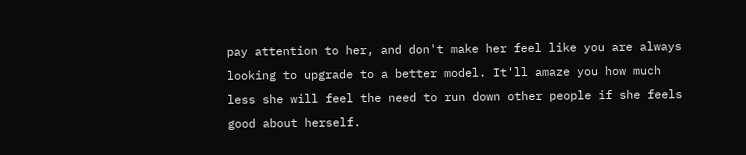pay attention to her, and don't make her feel like you are always looking to upgrade to a better model. It'll amaze you how much less she will feel the need to run down other people if she feels good about herself.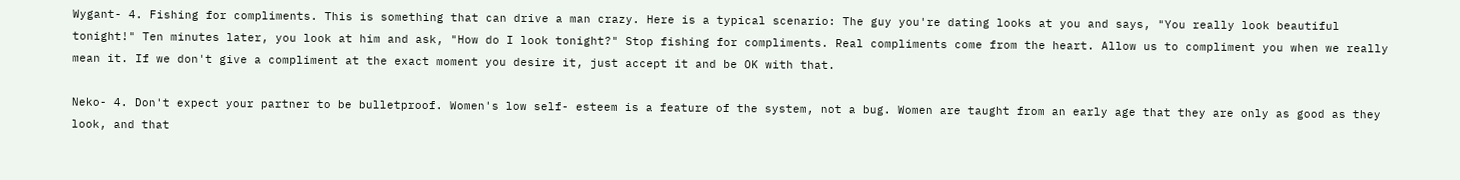Wygant- 4. Fishing for compliments. This is something that can drive a man crazy. Here is a typical scenario: The guy you're dating looks at you and says, "You really look beautiful tonight!" Ten minutes later, you look at him and ask, "How do I look tonight?" Stop fishing for compliments. Real compliments come from the heart. Allow us to compliment you when we really mean it. If we don't give a compliment at the exact moment you desire it, just accept it and be OK with that.

Neko- 4. Don't expect your partner to be bulletproof. Women's low self- esteem is a feature of the system, not a bug. Women are taught from an early age that they are only as good as they look, and that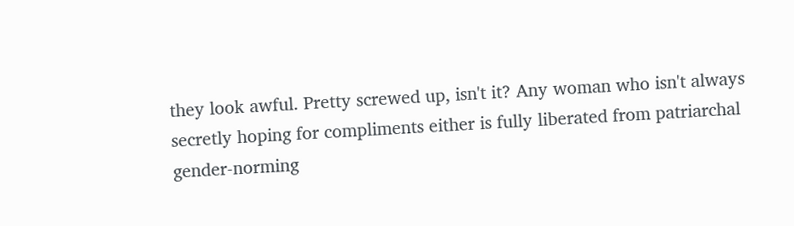they look awful. Pretty screwed up, isn't it? Any woman who isn't always secretly hoping for compliments either is fully liberated from patriarchal gender-norming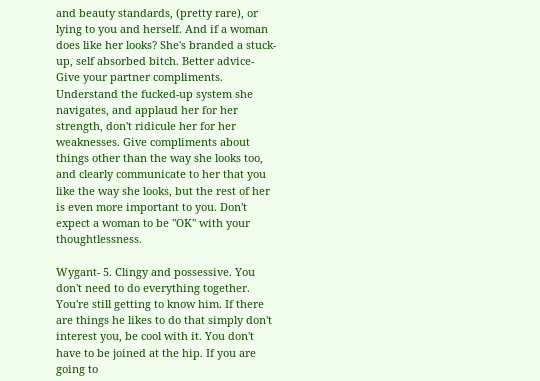and beauty standards, (pretty rare), or lying to you and herself. And if a woman does like her looks? She's branded a stuck-up, self absorbed bitch. Better advice- Give your partner compliments. Understand the fucked-up system she navigates, and applaud her for her strength, don't ridicule her for her weaknesses. Give compliments about things other than the way she looks too, and clearly communicate to her that you like the way she looks, but the rest of her is even more important to you. Don't expect a woman to be "OK" with your thoughtlessness.

Wygant- 5. Clingy and possessive. You don't need to do everything together. You're still getting to know him. If there are things he likes to do that simply don't interest you, be cool with it. You don't have to be joined at the hip. If you are going to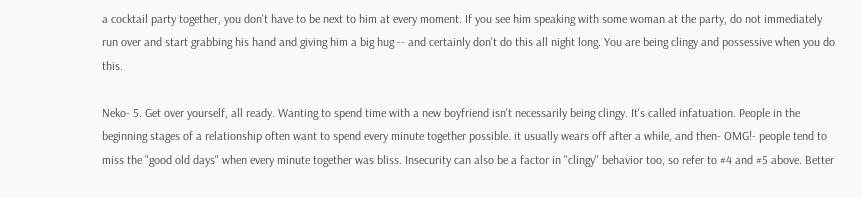a cocktail party together, you don't have to be next to him at every moment. If you see him speaking with some woman at the party, do not immediately run over and start grabbing his hand and giving him a big hug -- and certainly don't do this all night long. You are being clingy and possessive when you do this.

Neko- 5. Get over yourself, all ready. Wanting to spend time with a new boyfriend isn't necessarily being clingy. It's called infatuation. People in the beginning stages of a relationship often want to spend every minute together possible. it usually wears off after a while, and then- OMG!- people tend to miss the "good old days" when every minute together was bliss. Insecurity can also be a factor in "clingy" behavior too, so refer to #4 and #5 above. Better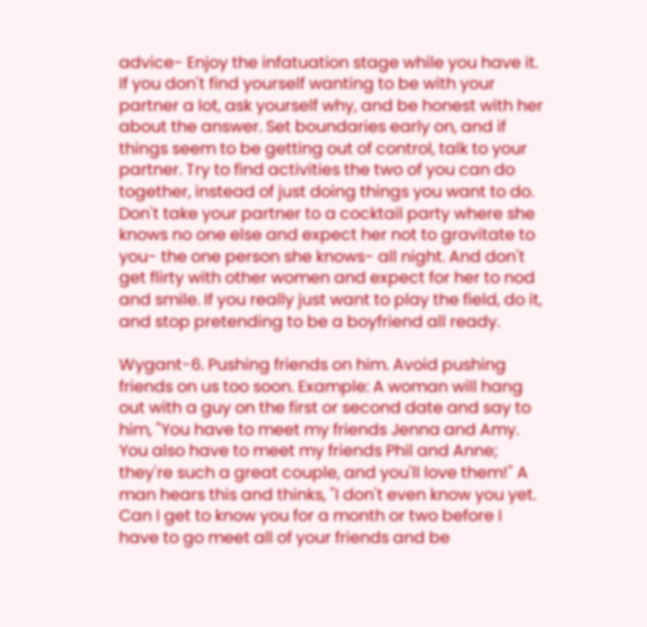advice- Enjoy the infatuation stage while you have it. If you don't find yourself wanting to be with your partner a lot, ask yourself why, and be honest with her about the answer. Set boundaries early on, and if things seem to be getting out of control, talk to your partner. Try to find activities the two of you can do together, instead of just doing things you want to do. Don't take your partner to a cocktail party where she knows no one else and expect her not to gravitate to you- the one person she knows- all night. And don't get flirty with other women and expect for her to nod and smile. If you really just want to play the field, do it, and stop pretending to be a boyfriend all ready.

Wygant-6. Pushing friends on him. Avoid pushing friends on us too soon. Example: A woman will hang out with a guy on the first or second date and say to him, "You have to meet my friends Jenna and Amy. You also have to meet my friends Phil and Anne; they're such a great couple, and you'll love them!" A man hears this and thinks, "I don't even know you yet. Can I get to know you for a month or two before I have to go meet all of your friends and be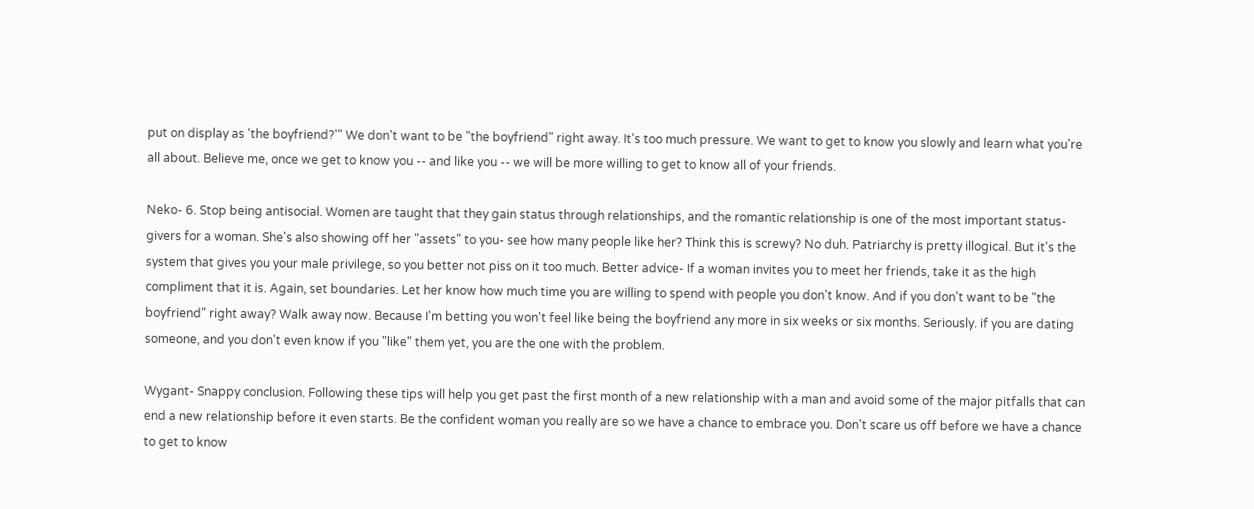put on display as 'the boyfriend?'" We don't want to be "the boyfriend" right away. It's too much pressure. We want to get to know you slowly and learn what you're all about. Believe me, once we get to know you -- and like you -- we will be more willing to get to know all of your friends.

Neko- 6. Stop being antisocial. Women are taught that they gain status through relationships, and the romantic relationship is one of the most important status-givers for a woman. She's also showing off her "assets" to you- see how many people like her? Think this is screwy? No duh. Patriarchy is pretty illogical. But it's the system that gives you your male privilege, so you better not piss on it too much. Better advice- If a woman invites you to meet her friends, take it as the high compliment that it is. Again, set boundaries. Let her know how much time you are willing to spend with people you don't know. And if you don't want to be "the boyfriend" right away? Walk away now. Because I'm betting you won't feel like being the boyfriend any more in six weeks or six months. Seriously. if you are dating someone, and you don't even know if you "like" them yet, you are the one with the problem.

Wygant- Snappy conclusion. Following these tips will help you get past the first month of a new relationship with a man and avoid some of the major pitfalls that can end a new relationship before it even starts. Be the confident woman you really are so we have a chance to embrace you. Don't scare us off before we have a chance to get to know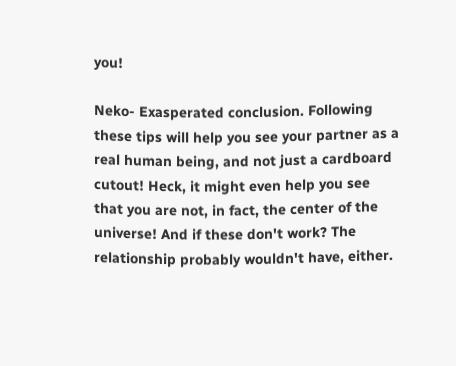you!

Neko- Exasperated conclusion. Following these tips will help you see your partner as a real human being, and not just a cardboard cutout! Heck, it might even help you see that you are not, in fact, the center of the universe! And if these don't work? The relationship probably wouldn't have, either.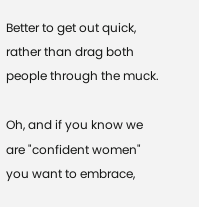Better to get out quick, rather than drag both people through the muck.

Oh, and if you know we are "confident women" you want to embrace,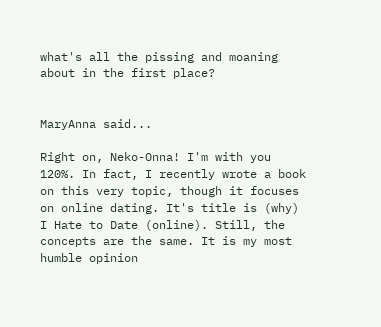what's all the pissing and moaning about in the first place?


MaryAnna said...

Right on, Neko-Onna! I'm with you 120%. In fact, I recently wrote a book on this very topic, though it focuses on online dating. It's title is (why) I Hate to Date (online). Still, the concepts are the same. It is my most humble opinion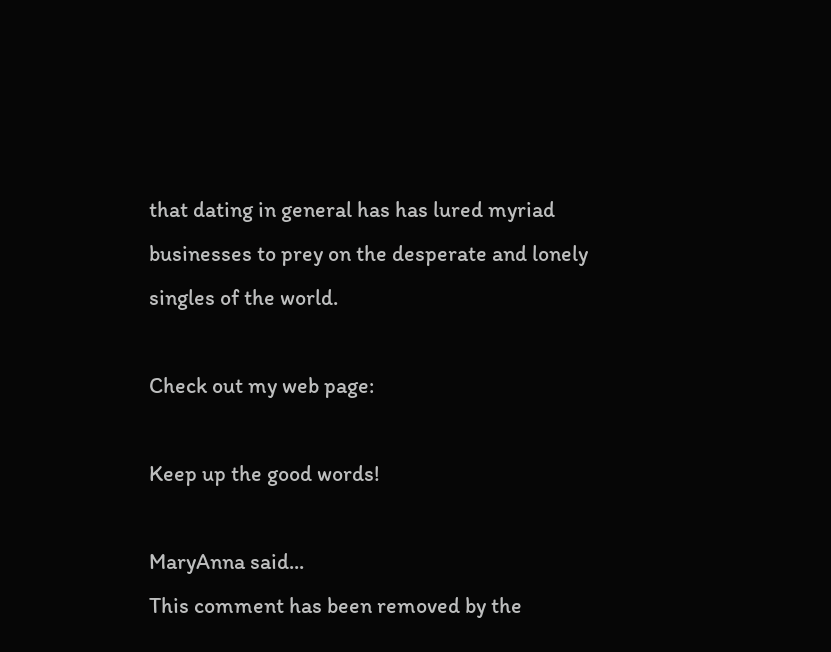that dating in general has has lured myriad businesses to prey on the desperate and lonely singles of the world.

Check out my web page:

Keep up the good words!

MaryAnna said...
This comment has been removed by the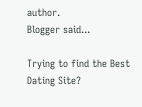author.
Blogger said...

Trying to find the Best Dating Site?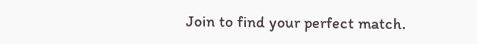Join to find your perfect match.